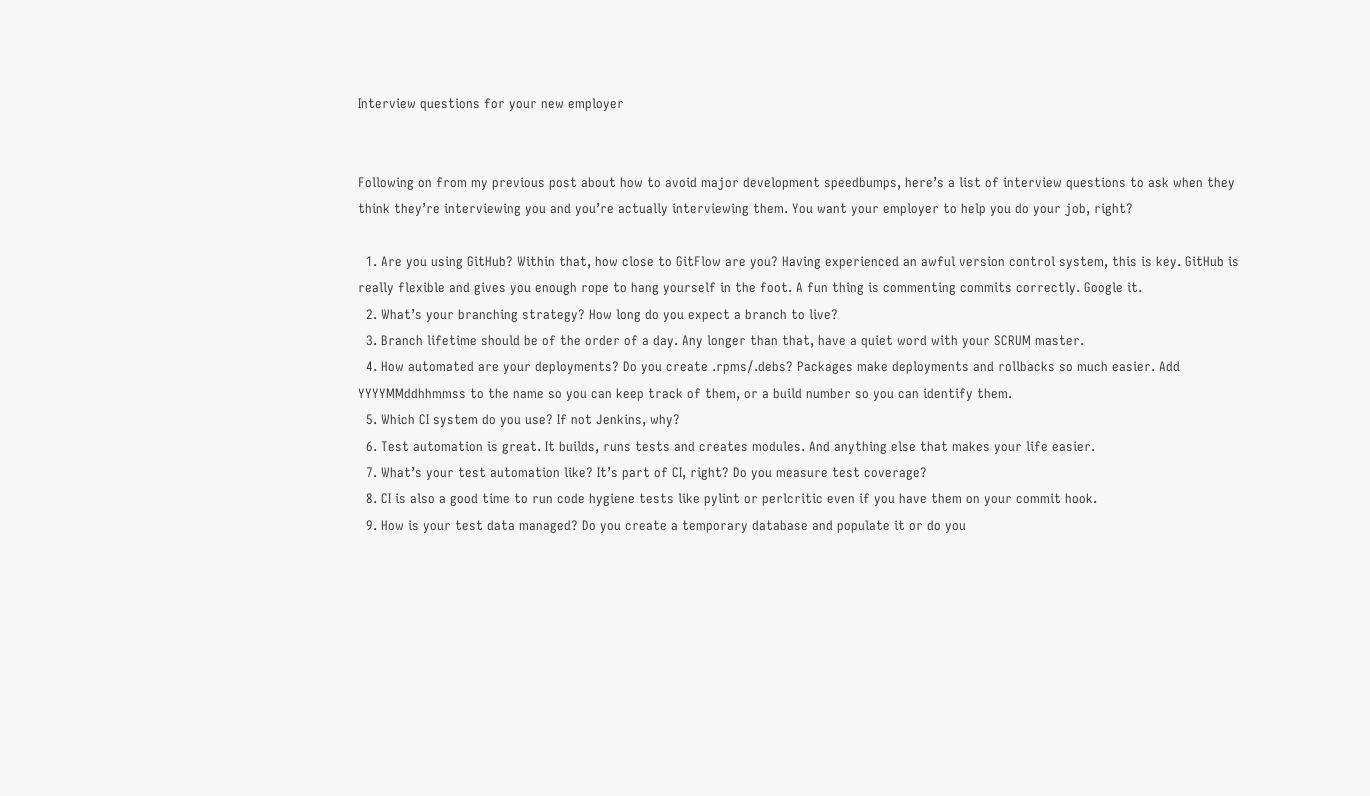Interview questions for your new employer


Following on from my previous post about how to avoid major development speedbumps, here’s a list of interview questions to ask when they think they’re interviewing you and you’re actually interviewing them. You want your employer to help you do your job, right?

  1. Are you using GitHub? Within that, how close to GitFlow are you? Having experienced an awful version control system, this is key. GitHub is really flexible and gives you enough rope to hang yourself in the foot. A fun thing is commenting commits correctly. Google it.
  2. What’s your branching strategy? How long do you expect a branch to live?
  3. Branch lifetime should be of the order of a day. Any longer than that, have a quiet word with your SCRUM master.
  4. How automated are your deployments? Do you create .rpms/.debs? Packages make deployments and rollbacks so much easier. Add YYYYMMddhhmmss to the name so you can keep track of them, or a build number so you can identify them.
  5. Which CI system do you use? If not Jenkins, why?
  6. Test automation is great. It builds, runs tests and creates modules. And anything else that makes your life easier.
  7. What’s your test automation like? It’s part of CI, right? Do you measure test coverage?
  8. CI is also a good time to run code hygiene tests like pylint or perlcritic even if you have them on your commit hook.
  9. How is your test data managed? Do you create a temporary database and populate it or do you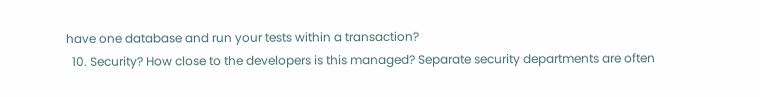have one database and run your tests within a transaction?
  10. Security? How close to the developers is this managed? Separate security departments are often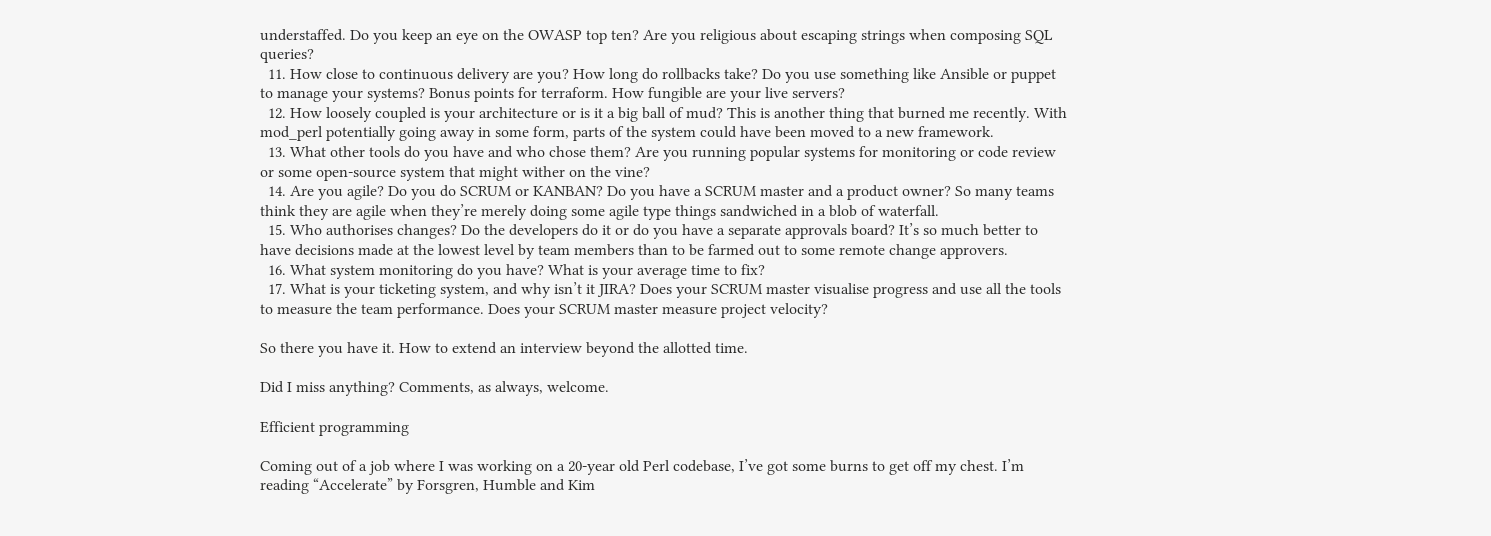understaffed. Do you keep an eye on the OWASP top ten? Are you religious about escaping strings when composing SQL queries?
  11. How close to continuous delivery are you? How long do rollbacks take? Do you use something like Ansible or puppet to manage your systems? Bonus points for terraform. How fungible are your live servers?
  12. How loosely coupled is your architecture or is it a big ball of mud? This is another thing that burned me recently. With mod_perl potentially going away in some form, parts of the system could have been moved to a new framework.
  13. What other tools do you have and who chose them? Are you running popular systems for monitoring or code review or some open-source system that might wither on the vine?
  14. Are you agile? Do you do SCRUM or KANBAN? Do you have a SCRUM master and a product owner? So many teams think they are agile when they’re merely doing some agile type things sandwiched in a blob of waterfall.
  15. Who authorises changes? Do the developers do it or do you have a separate approvals board? It’s so much better to have decisions made at the lowest level by team members than to be farmed out to some remote change approvers.
  16. What system monitoring do you have? What is your average time to fix?
  17. What is your ticketing system, and why isn’t it JIRA? Does your SCRUM master visualise progress and use all the tools to measure the team performance. Does your SCRUM master measure project velocity?

So there you have it. How to extend an interview beyond the allotted time.

Did I miss anything? Comments, as always, welcome.

Efficient programming

Coming out of a job where I was working on a 20-year old Perl codebase, I’ve got some burns to get off my chest. I’m reading “Accelerate” by Forsgren, Humble and Kim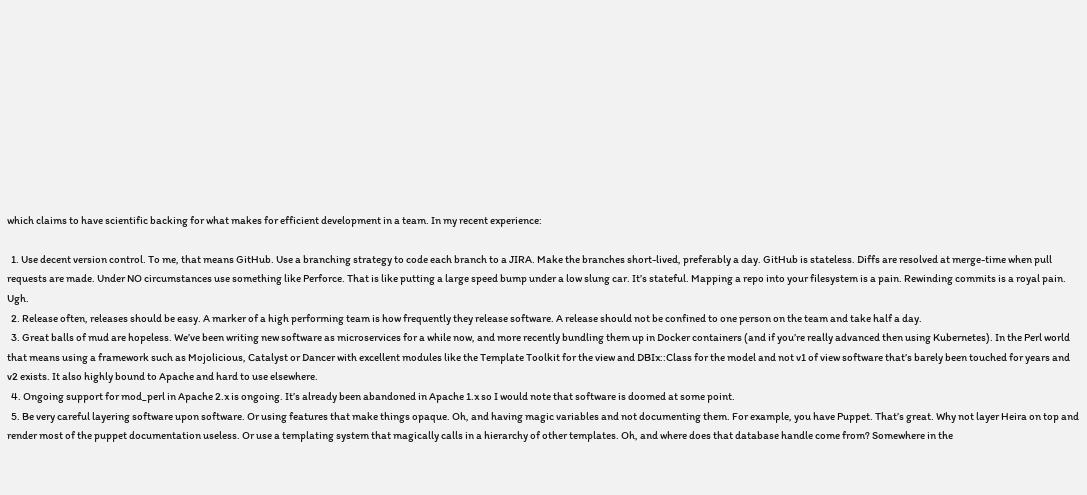which claims to have scientific backing for what makes for efficient development in a team. In my recent experience:

  1. Use decent version control. To me, that means GitHub. Use a branching strategy to code each branch to a JIRA. Make the branches short-lived, preferably a day. GitHub is stateless. Diffs are resolved at merge-time when pull requests are made. Under NO circumstances use something like Perforce. That is like putting a large speed bump under a low slung car. It’s stateful. Mapping a repo into your filesystem is a pain. Rewinding commits is a royal pain. Ugh.
  2. Release often, releases should be easy. A marker of a high performing team is how frequently they release software. A release should not be confined to one person on the team and take half a day.
  3. Great balls of mud are hopeless. We’ve been writing new software as microservices for a while now, and more recently bundling them up in Docker containers (and if you’re really advanced then using Kubernetes). In the Perl world that means using a framework such as Mojolicious, Catalyst or Dancer with excellent modules like the Template Toolkit for the view and DBIx::Class for the model and not v1 of view software that’s barely been touched for years and v2 exists. It also highly bound to Apache and hard to use elsewhere.
  4. Ongoing support for mod_perl in Apache 2.x is ongoing. It’s already been abandoned in Apache 1.x so I would note that software is doomed at some point.
  5. Be very careful layering software upon software. Or using features that make things opaque. Oh, and having magic variables and not documenting them. For example, you have Puppet. That’s great. Why not layer Heira on top and render most of the puppet documentation useless. Or use a templating system that magically calls in a hierarchy of other templates. Oh, and where does that database handle come from? Somewhere in the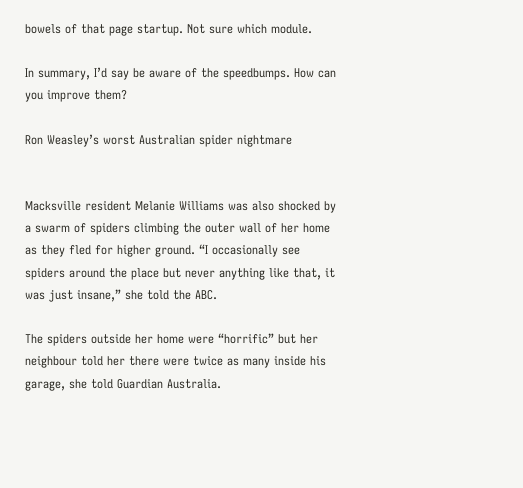bowels of that page startup. Not sure which module.

In summary, I’d say be aware of the speedbumps. How can you improve them?

Ron Weasley’s worst Australian spider nightmare


Macksville resident Melanie Williams was also shocked by a swarm of spiders climbing the outer wall of her home as they fled for higher ground. “I occasionally see spiders around the place but never anything like that, it was just insane,” she told the ABC.

The spiders outside her home were “horrific” but her neighbour told her there were twice as many inside his garage, she told Guardian Australia.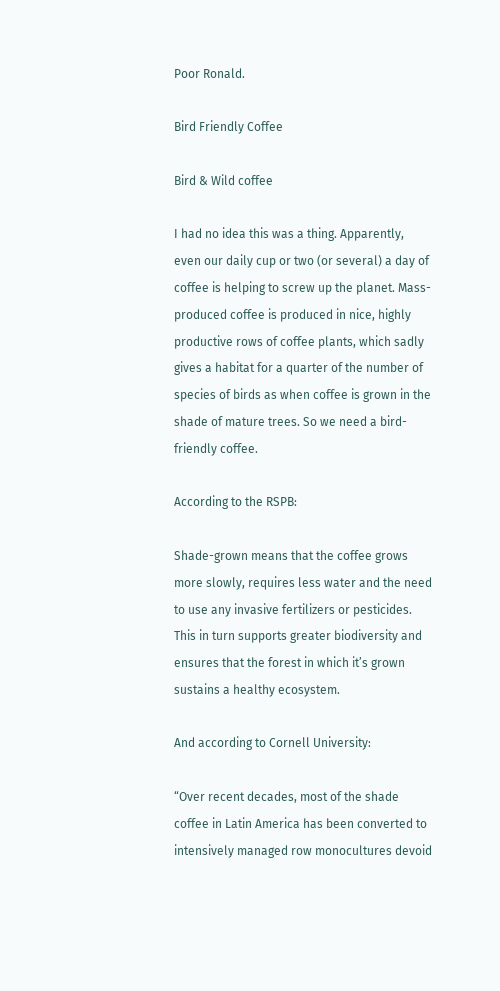Poor Ronald.

Bird Friendly Coffee

Bird & Wild coffee

I had no idea this was a thing. Apparently, even our daily cup or two (or several) a day of coffee is helping to screw up the planet. Mass-produced coffee is produced in nice, highly productive rows of coffee plants, which sadly gives a habitat for a quarter of the number of species of birds as when coffee is grown in the shade of mature trees. So we need a bird-friendly coffee.

According to the RSPB:

Shade-grown means that the coffee grows more slowly, requires less water and the need to use any invasive fertilizers or pesticides. This in turn supports greater biodiversity and ensures that the forest in which it’s grown sustains a healthy ecosystem.

And according to Cornell University:

“Over recent decades, most of the shade coffee in Latin America has been converted to intensively managed row monocultures devoid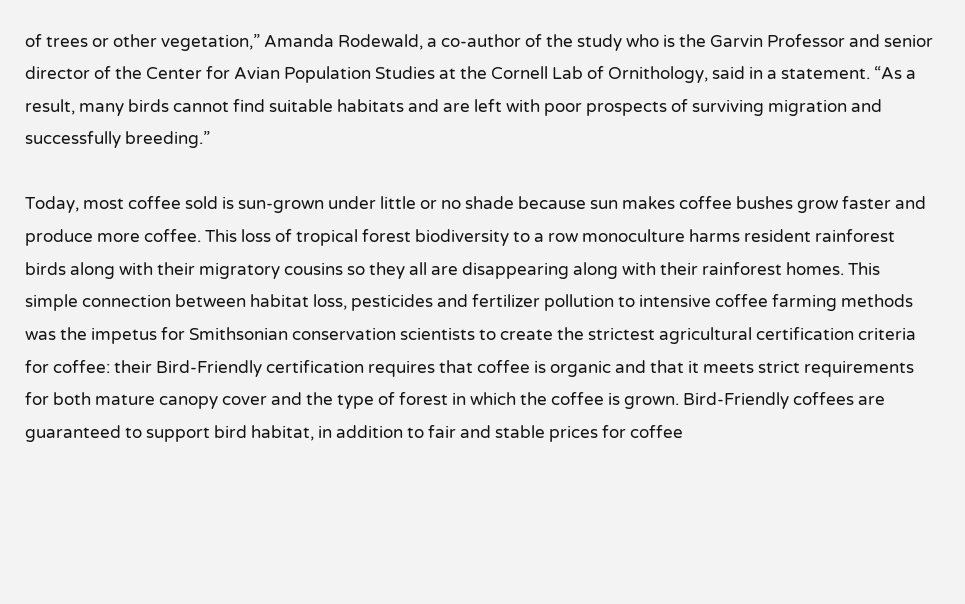of trees or other vegetation,” Amanda Rodewald, a co-author of the study who is the Garvin Professor and senior director of the Center for Avian Population Studies at the Cornell Lab of Ornithology, said in a statement. “As a result, many birds cannot find suitable habitats and are left with poor prospects of surviving migration and successfully breeding.”

Today, most coffee sold is sun-grown under little or no shade because sun makes coffee bushes grow faster and produce more coffee. This loss of tropical forest biodiversity to a row monoculture harms resident rainforest birds along with their migratory cousins so they all are disappearing along with their rainforest homes. This simple connection between habitat loss, pesticides and fertilizer pollution to intensive coffee farming methods was the impetus for Smithsonian conservation scientists to create the strictest agricultural certification criteria for coffee: their Bird-Friendly certification requires that coffee is organic and that it meets strict requirements for both mature canopy cover and the type of forest in which the coffee is grown. Bird-Friendly coffees are guaranteed to support bird habitat, in addition to fair and stable prices for coffee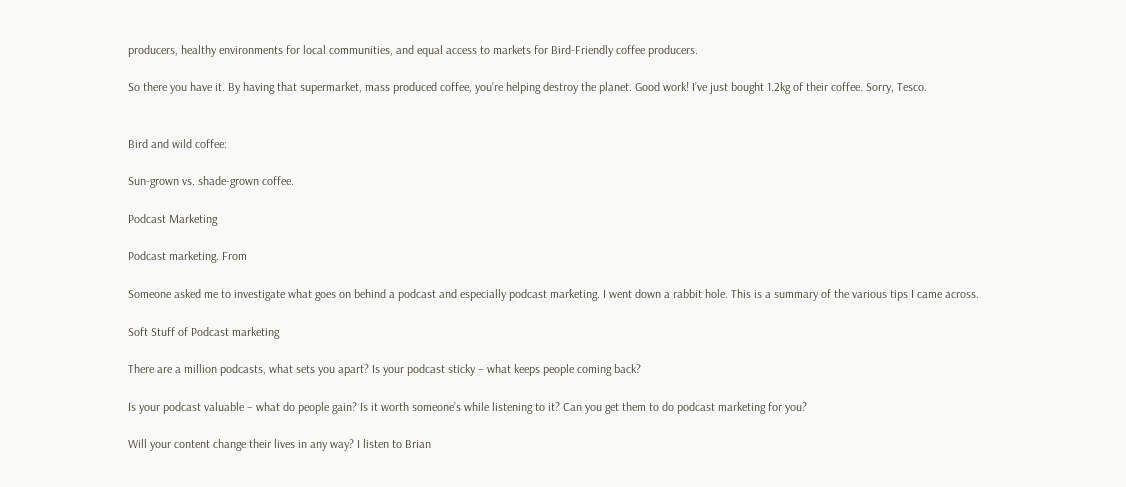producers, healthy environments for local communities, and equal access to markets for Bird-Friendly coffee producers.

So there you have it. By having that supermarket, mass produced coffee, you’re helping destroy the planet. Good work! I’ve just bought 1.2kg of their coffee. Sorry, Tesco.


Bird and wild coffee:

Sun-grown vs. shade-grown coffee.

Podcast Marketing

Podcast marketing. From

Someone asked me to investigate what goes on behind a podcast and especially podcast marketing. I went down a rabbit hole. This is a summary of the various tips I came across.

Soft Stuff of Podcast marketing

There are a million podcasts, what sets you apart? Is your podcast sticky – what keeps people coming back?

Is your podcast valuable – what do people gain? Is it worth someone’s while listening to it? Can you get them to do podcast marketing for you?

Will your content change their lives in any way? I listen to Brian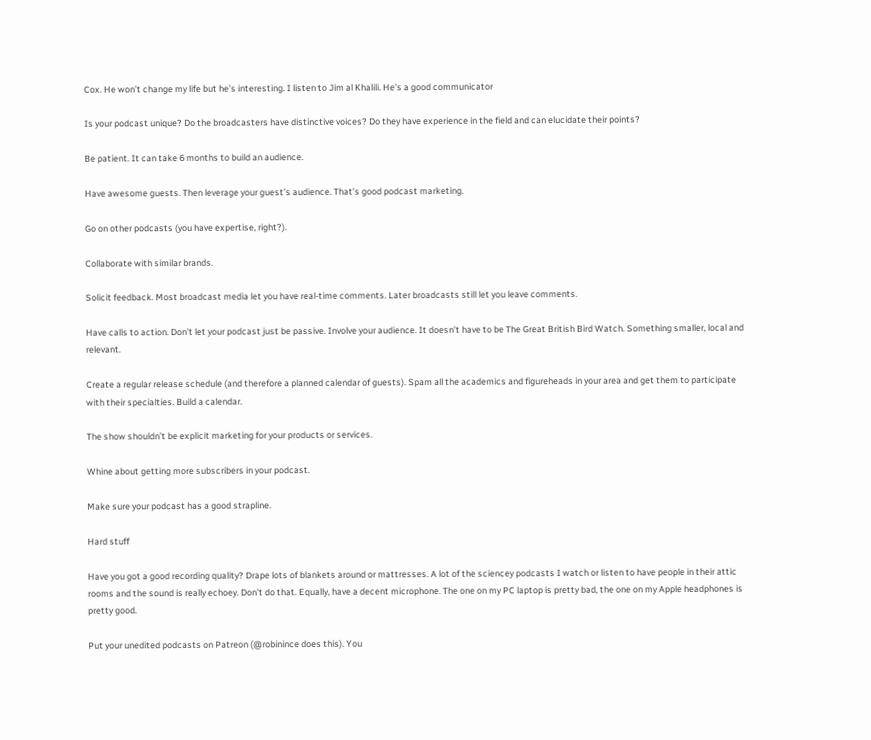Cox. He won’t change my life but he’s interesting. I listen to Jim al Khalili. He’s a good communicator

Is your podcast unique? Do the broadcasters have distinctive voices? Do they have experience in the field and can elucidate their points?

Be patient. It can take 6 months to build an audience.

Have awesome guests. Then leverage your guest’s audience. That’s good podcast marketing.

Go on other podcasts (you have expertise, right?).

Collaborate with similar brands.

Solicit feedback. Most broadcast media let you have real-time comments. Later broadcasts still let you leave comments.

Have calls to action. Don’t let your podcast just be passive. Involve your audience. It doesn’t have to be The Great British Bird Watch. Something smaller, local and relevant.

Create a regular release schedule (and therefore a planned calendar of guests). Spam all the academics and figureheads in your area and get them to participate with their specialties. Build a calendar.

The show shouldn’t be explicit marketing for your products or services.

Whine about getting more subscribers in your podcast.

Make sure your podcast has a good strapline.

Hard stuff

Have you got a good recording quality? Drape lots of blankets around or mattresses. A lot of the sciencey podcasts I watch or listen to have people in their attic rooms and the sound is really echoey. Don’t do that. Equally, have a decent microphone. The one on my PC laptop is pretty bad, the one on my Apple headphones is pretty good.

Put your unedited podcasts on Patreon (@robinince does this). You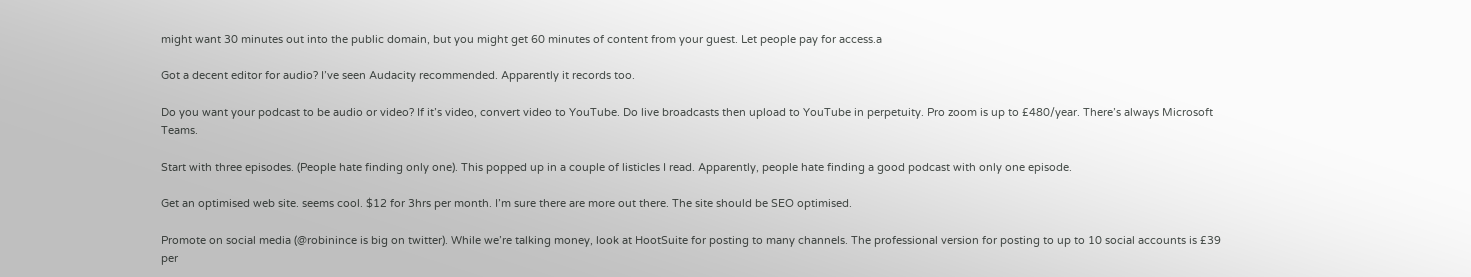might want 30 minutes out into the public domain, but you might get 60 minutes of content from your guest. Let people pay for access.a

Got a decent editor for audio? I’ve seen Audacity recommended. Apparently it records too.

Do you want your podcast to be audio or video? If it’s video, convert video to YouTube. Do live broadcasts then upload to YouTube in perpetuity. Pro zoom is up to £480/year. There’s always Microsoft Teams.

Start with three episodes. (People hate finding only one). This popped up in a couple of listicles I read. Apparently, people hate finding a good podcast with only one episode.

Get an optimised web site. seems cool. $12 for 3hrs per month. I’m sure there are more out there. The site should be SEO optimised.

Promote on social media (@robinince is big on twitter). While we’re talking money, look at HootSuite for posting to many channels. The professional version for posting to up to 10 social accounts is £39 per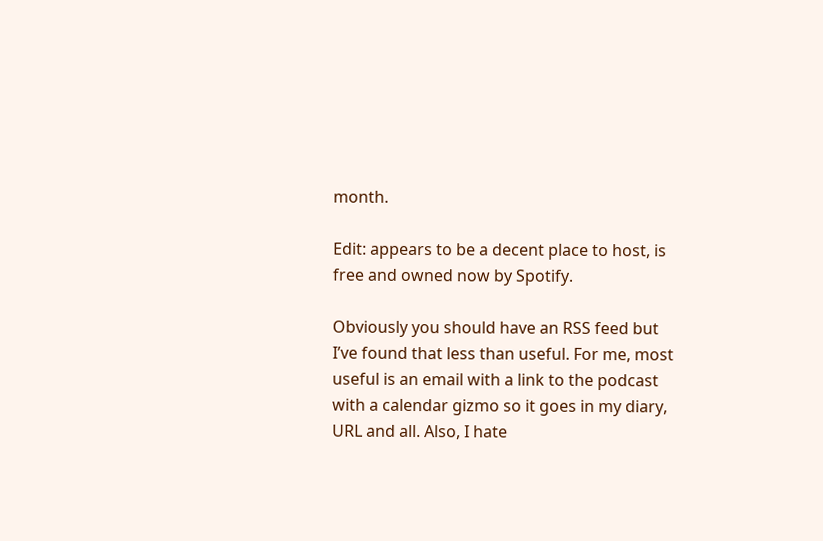month.

Edit: appears to be a decent place to host, is free and owned now by Spotify.

Obviously you should have an RSS feed but I’ve found that less than useful. For me, most useful is an email with a link to the podcast with a calendar gizmo so it goes in my diary, URL and all. Also, I hate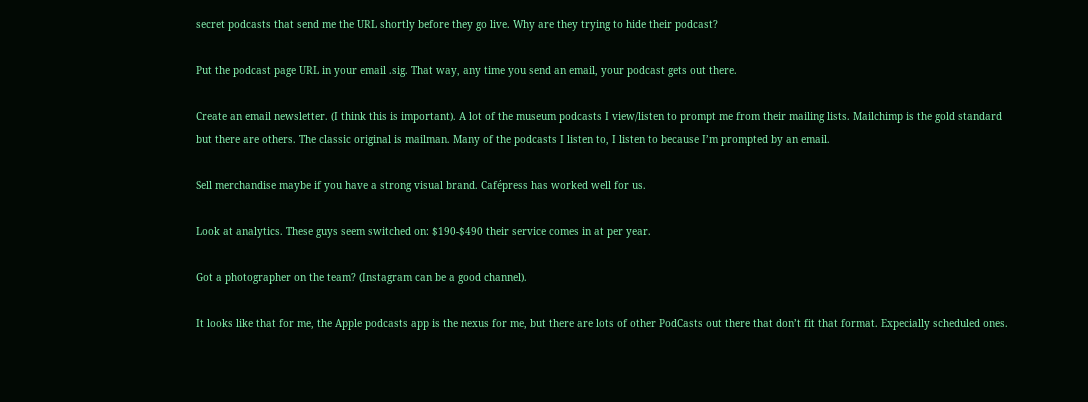secret podcasts that send me the URL shortly before they go live. Why are they trying to hide their podcast?

Put the podcast page URL in your email .sig. That way, any time you send an email, your podcast gets out there.

Create an email newsletter. (I think this is important). A lot of the museum podcasts I view/listen to prompt me from their mailing lists. Mailchimp is the gold standard but there are others. The classic original is mailman. Many of the podcasts I listen to, I listen to because I’m prompted by an email.

Sell merchandise maybe if you have a strong visual brand. Cafépress has worked well for us.

Look at analytics. These guys seem switched on: $190-$490 their service comes in at per year.

Got a photographer on the team? (Instagram can be a good channel).

It looks like that for me, the Apple podcasts app is the nexus for me, but there are lots of other PodCasts out there that don’t fit that format. Expecially scheduled ones.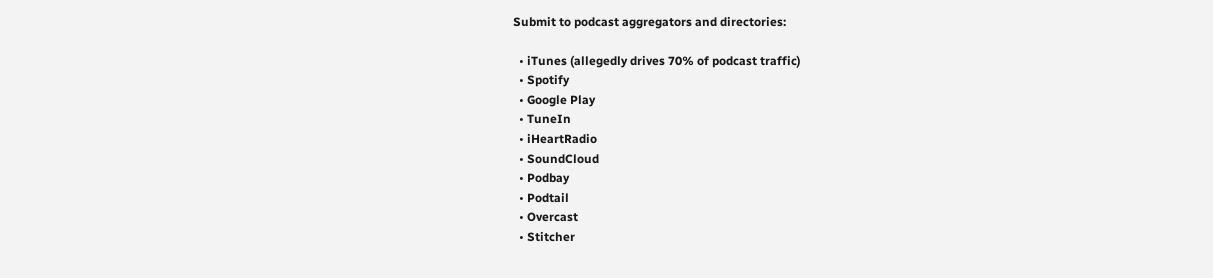Submit to podcast aggregators and directories:

  • iTunes (allegedly drives 70% of podcast traffic)
  • Spotify
  • Google Play
  • TuneIn
  • iHeartRadio
  • SoundCloud
  • Podbay
  • Podtail
  • Overcast
  • Stitcher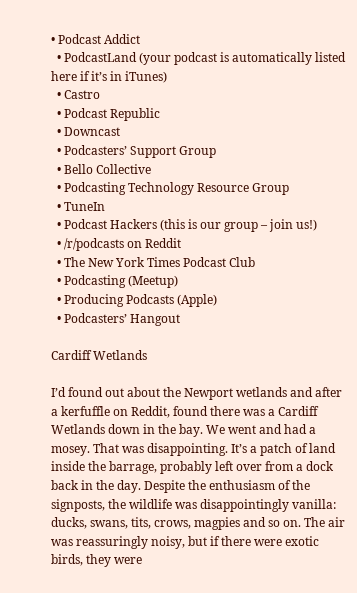• Podcast Addict
  • PodcastLand (your podcast is automatically listed here if it’s in iTunes)
  • Castro
  • Podcast Republic
  • Downcast
  • Podcasters’ Support Group
  • Bello Collective
  • Podcasting Technology Resource Group
  • TuneIn
  • Podcast Hackers (this is our group – join us!)
  • /r/podcasts on Reddit
  • The New York Times Podcast Club
  • Podcasting (Meetup)
  • Producing Podcasts (Apple)
  • Podcasters’ Hangout

Cardiff Wetlands

I’d found out about the Newport wetlands and after a kerfuffle on Reddit, found there was a Cardiff Wetlands down in the bay. We went and had a mosey. That was disappointing. It’s a patch of land inside the barrage, probably left over from a dock back in the day. Despite the enthusiasm of the signposts, the wildlife was disappointingly vanilla: ducks, swans, tits, crows, magpies and so on. The air was reassuringly noisy, but if there were exotic birds, they were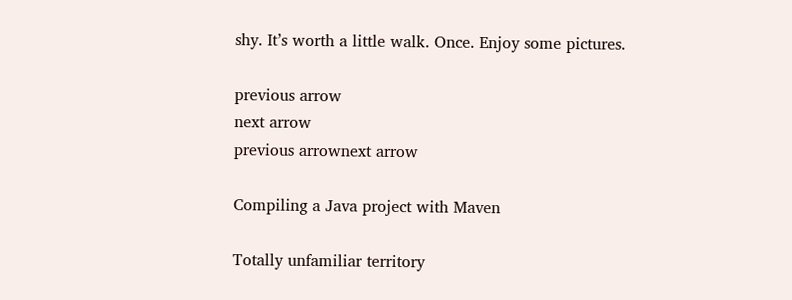shy. It’s worth a little walk. Once. Enjoy some pictures.

previous arrow
next arrow
previous arrownext arrow

Compiling a Java project with Maven

Totally unfamiliar territory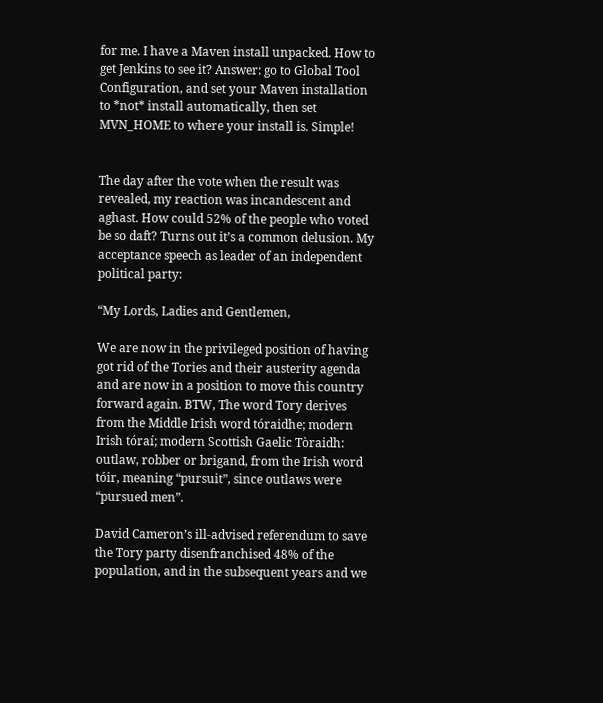for me. I have a Maven install unpacked. How to get Jenkins to see it? Answer: go to Global Tool Configuration, and set your Maven installation to *not* install automatically, then set MVN_HOME to where your install is. Simple!


The day after the vote when the result was revealed, my reaction was incandescent and aghast. How could 52% of the people who voted be so daft? Turns out it’s a common delusion. My acceptance speech as leader of an independent political party:

“My Lords, Ladies and Gentlemen,

We are now in the privileged position of having got rid of the Tories and their austerity agenda and are now in a position to move this country forward again. BTW, The word Tory derives from the Middle Irish word tóraidhe; modern Irish tóraí; modern Scottish Gaelic Tòraidh: outlaw, robber or brigand, from the Irish word tóir, meaning “pursuit”, since outlaws were “pursued men”.

David Cameron’s ill-advised referendum to save the Tory party disenfranchised 48% of the population, and in the subsequent years and we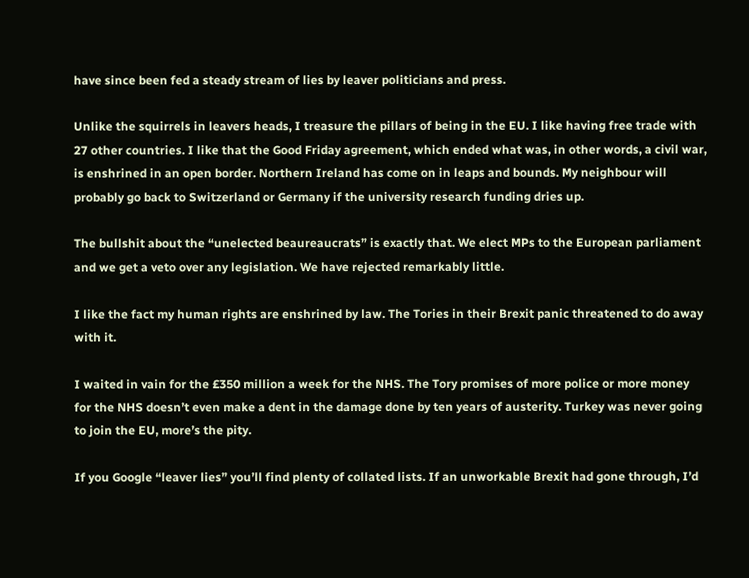have since been fed a steady stream of lies by leaver politicians and press.

Unlike the squirrels in leavers heads, I treasure the pillars of being in the EU. I like having free trade with 27 other countries. I like that the Good Friday agreement, which ended what was, in other words, a civil war, is enshrined in an open border. Northern Ireland has come on in leaps and bounds. My neighbour will probably go back to Switzerland or Germany if the university research funding dries up.

The bullshit about the “unelected beaureaucrats” is exactly that. We elect MPs to the European parliament and we get a veto over any legislation. We have rejected remarkably little.

I like the fact my human rights are enshrined by law. The Tories in their Brexit panic threatened to do away with it.

I waited in vain for the £350 million a week for the NHS. The Tory promises of more police or more money for the NHS doesn’t even make a dent in the damage done by ten years of austerity. Turkey was never going to join the EU, more’s the pity.

If you Google “leaver lies” you’ll find plenty of collated lists. If an unworkable Brexit had gone through, I’d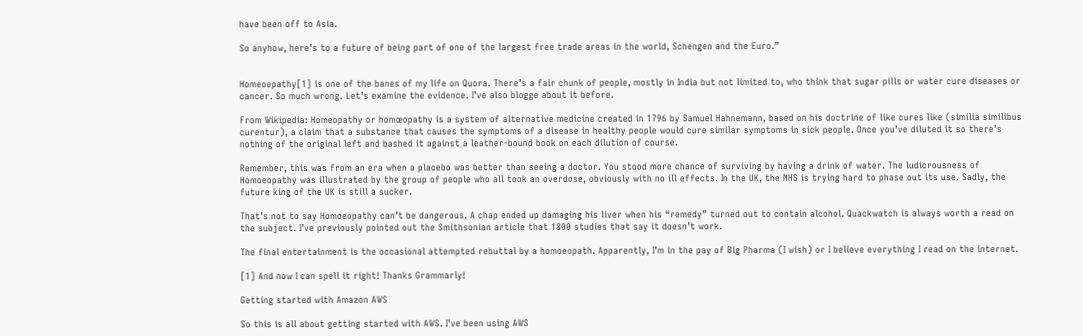have been off to Asia.

So anyhow, here’s to a future of being part of one of the largest free trade areas in the world, Schengen and the Euro.”


Homeoepathy[1] is one of the banes of my life on Quora. There’s a fair chunk of people, mostly in India but not limited to, who think that sugar pills or water cure diseases or cancer. So much wrong. Let’s examine the evidence. I’ve also blogge about it before.

From Wikipedia: Homeopathy or homœopathy is a system of alternative medicine created in 1796 by Samuel Hahnemann, based on his doctrine of like cures like (similia similibus curentur), a claim that a substance that causes the symptoms of a disease in healthy people would cure similar symptoms in sick people. Once you’ve diluted it so there’s nothing of the original left and bashed it against a leather-bound book on each dilution of course.

Remember, this was from an era when a placebo was better than seeing a doctor. You stood more chance of surviving by having a drink of water. The ludicrousness of Homoeopathy was illustrated by the group of people who all took an overdose, obviously with no ill effects. In the UK, the NHS is trying hard to phase out its use. Sadly, the future king of the UK is still a sucker.

That’s not to say Homoeopathy can’t be dangerous. A chap ended up damaging his liver when his “remedy” turned out to contain alcohol. Quackwatch is always worth a read on the subject. I’ve previously pointed out the Smithsonian article that 1800 studies that say it doesn’t work.

The final entertainment is the occasional attempted rebuttal by a homoeopath. Apparently, I’m in the pay of Big Pharma (I wish) or I believe everything I read on the internet.

[1] And now I can spell it right! Thanks Grammarly!

Getting started with Amazon AWS

So this is all about getting started with AWS. I’ve been using AWS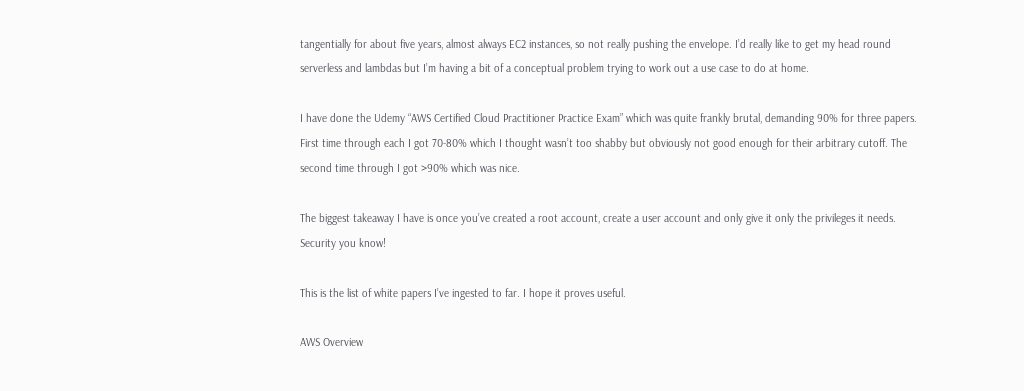tangentially for about five years, almost always EC2 instances, so not really pushing the envelope. I’d really like to get my head round serverless and lambdas but I’m having a bit of a conceptual problem trying to work out a use case to do at home.

I have done the Udemy “AWS Certified Cloud Practitioner Practice Exam” which was quite frankly brutal, demanding 90% for three papers. First time through each I got 70-80% which I thought wasn’t too shabby but obviously not good enough for their arbitrary cutoff. The second time through I got >90% which was nice.

The biggest takeaway I have is once you’ve created a root account, create a user account and only give it only the privileges it needs. Security you know!

This is the list of white papers I’ve ingested to far. I hope it proves useful.

AWS Overview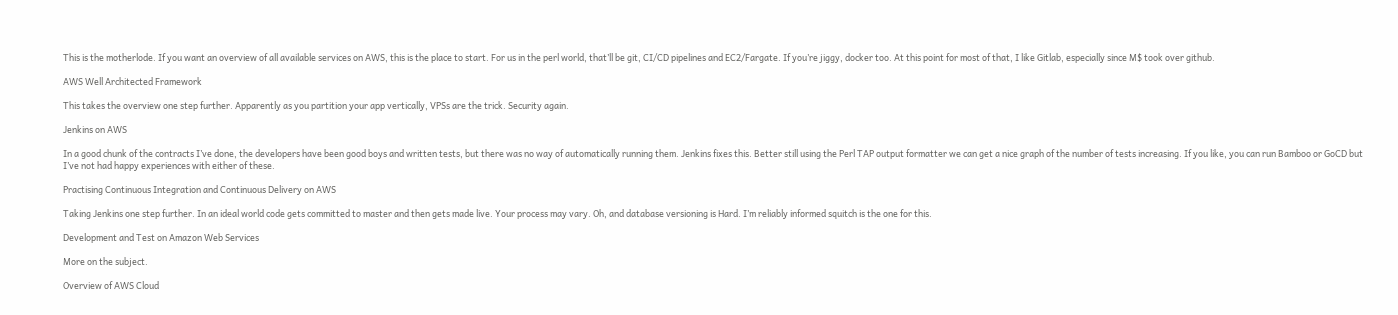This is the motherlode. If you want an overview of all available services on AWS, this is the place to start. For us in the perl world, that’ll be git, CI/CD pipelines and EC2/Fargate. If you’re jiggy, docker too. At this point for most of that, I like Gitlab, especially since M$ took over github.

AWS Well Architected Framework

This takes the overview one step further. Apparently as you partition your app vertically, VPSs are the trick. Security again.

Jenkins on AWS

In a good chunk of the contracts I’ve done, the developers have been good boys and written tests, but there was no way of automatically running them. Jenkins fixes this. Better still using the Perl TAP output formatter we can get a nice graph of the number of tests increasing. If you like, you can run Bamboo or GoCD but I’ve not had happy experiences with either of these.

Practising Continuous Integration and Continuous Delivery on AWS

Taking Jenkins one step further. In an ideal world code gets committed to master and then gets made live. Your process may vary. Oh, and database versioning is Hard. I’m reliably informed squitch is the one for this.

Development and Test on Amazon Web Services

More on the subject.

Overview of AWS Cloud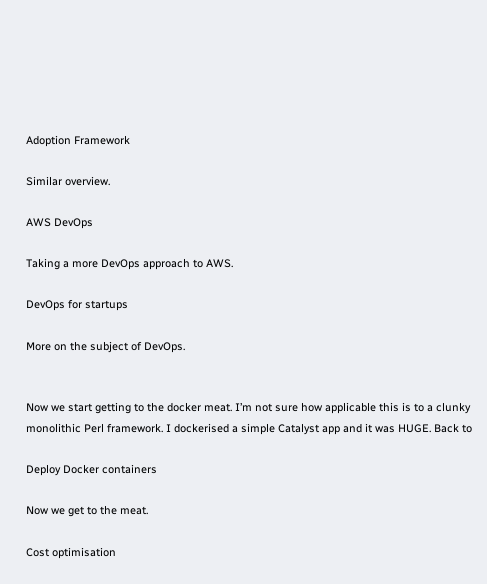Adoption Framework

Similar overview.

AWS DevOps

Taking a more DevOps approach to AWS.

DevOps for startups

More on the subject of DevOps.


Now we start getting to the docker meat. I’m not sure how applicable this is to a clunky monolithic Perl framework. I dockerised a simple Catalyst app and it was HUGE. Back to

Deploy Docker containers

Now we get to the meat.

Cost optimisation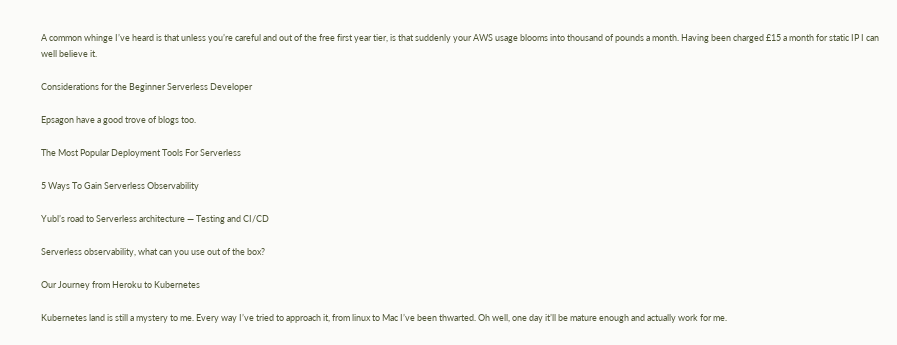A common whinge I’ve heard is that unless you’re careful and out of the free first year tier, is that suddenly your AWS usage blooms into thousand of pounds a month. Having been charged £15 a month for static IP I can well believe it.

Considerations for the Beginner Serverless Developer

Epsagon have a good trove of blogs too.

The Most Popular Deployment Tools For Serverless

5 Ways To Gain Serverless Observability

Yubl’s road to Serverless architecture — Testing and CI/CD

Serverless observability, what can you use out of the box?

Our Journey from Heroku to Kubernetes

Kubernetes land is still a mystery to me. Every way I’ve tried to approach it, from linux to Mac I’ve been thwarted. Oh well, one day it’ll be mature enough and actually work for me.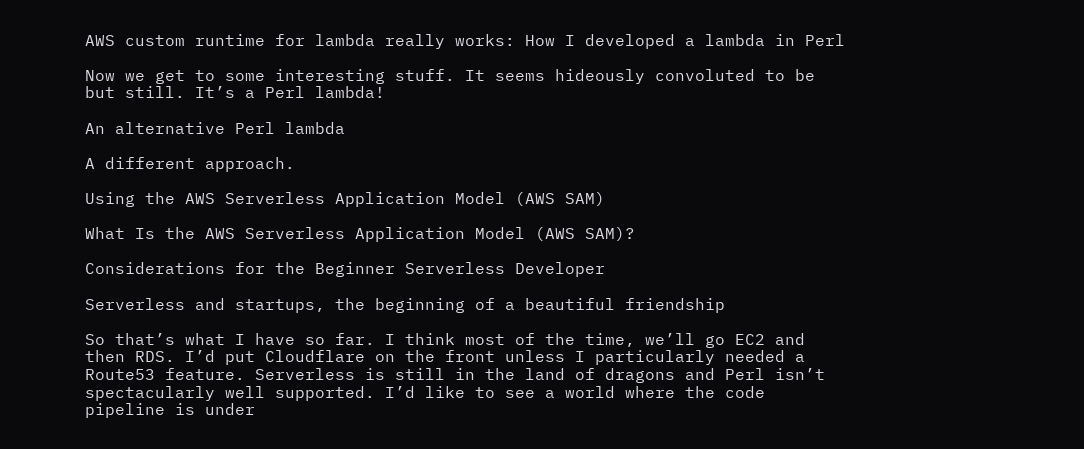AWS custom runtime for lambda really works: How I developed a lambda in Perl

Now we get to some interesting stuff. It seems hideously convoluted to be but still. It’s a Perl lambda!

An alternative Perl lambda

A different approach.

Using the AWS Serverless Application Model (AWS SAM)

What Is the AWS Serverless Application Model (AWS SAM)?

Considerations for the Beginner Serverless Developer

Serverless and startups, the beginning of a beautiful friendship

So that’s what I have so far. I think most of the time, we’ll go EC2 and then RDS. I’d put Cloudflare on the front unless I particularly needed a Route53 feature. Serverless is still in the land of dragons and Perl isn’t spectacularly well supported. I’d like to see a world where the code pipeline is under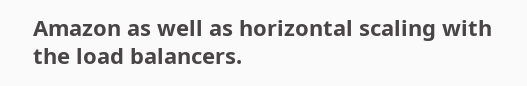Amazon as well as horizontal scaling with the load balancers.